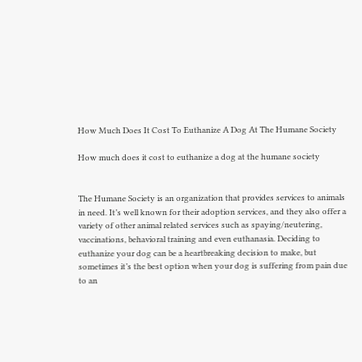How Much Does It Cost To Euthanize A Dog At The Humane Society

How much does it cost to euthanize a dog at the humane society


The Humane Society is an organization that provides services to animals in need. It’s well known for their adoption services, and they also offer a variety of other animal related services such as spaying/neutering, vaccinations, behavioral training and even euthanasia. Deciding to euthanize your dog can be a heartbreaking decision to make, but sometimes it’s the best option when your dog is suffering from pain due to an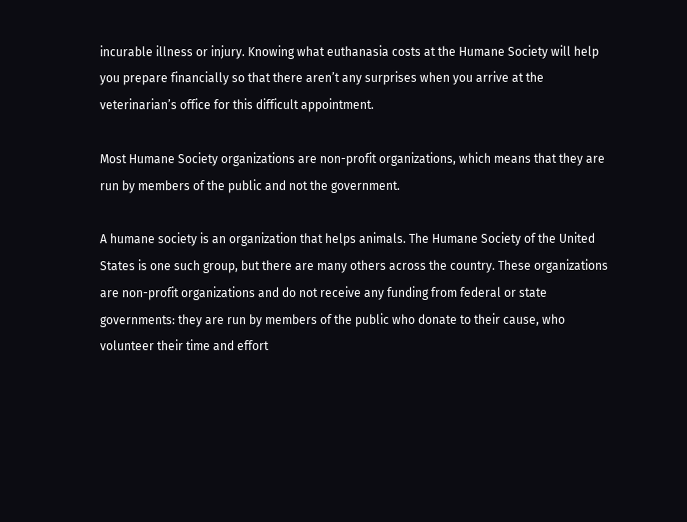incurable illness or injury. Knowing what euthanasia costs at the Humane Society will help you prepare financially so that there aren’t any surprises when you arrive at the veterinarian’s office for this difficult appointment.

Most Humane Society organizations are non-profit organizations, which means that they are run by members of the public and not the government.

A humane society is an organization that helps animals. The Humane Society of the United States is one such group, but there are many others across the country. These organizations are non-profit organizations and do not receive any funding from federal or state governments: they are run by members of the public who donate to their cause, who volunteer their time and effort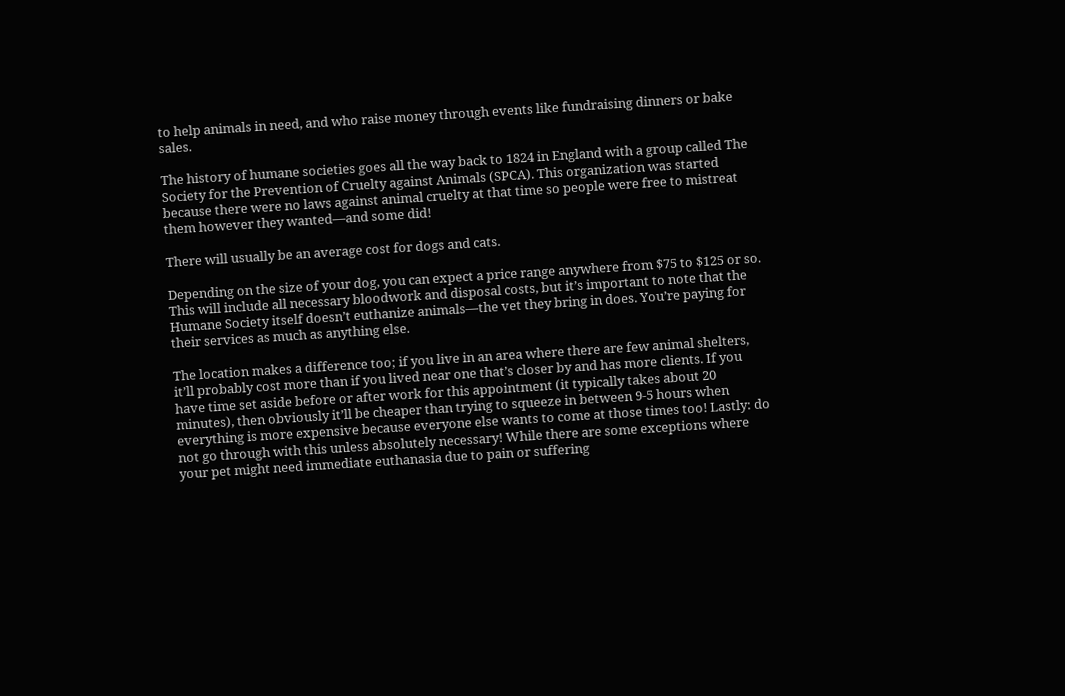to help animals in need, and who raise money through events like fundraising dinners or bake sales.

The history of humane societies goes all the way back to 1824 in England with a group called The Society for the Prevention of Cruelty against Animals (SPCA). This organization was started because there were no laws against animal cruelty at that time so people were free to mistreat them however they wanted—and some did!

There will usually be an average cost for dogs and cats.

Depending on the size of your dog, you can expect a price range anywhere from $75 to $125 or so. This will include all necessary bloodwork and disposal costs, but it’s important to note that the Humane Society itself doesn’t euthanize animals—the vet they bring in does. You’re paying for their services as much as anything else.

The location makes a difference too; if you live in an area where there are few animal shelters, it’ll probably cost more than if you lived near one that’s closer by and has more clients. If you have time set aside before or after work for this appointment (it typically takes about 20 minutes), then obviously it’ll be cheaper than trying to squeeze in between 9-5 hours when everything is more expensive because everyone else wants to come at those times too! Lastly: do not go through with this unless absolutely necessary! While there are some exceptions where your pet might need immediate euthanasia due to pain or suffering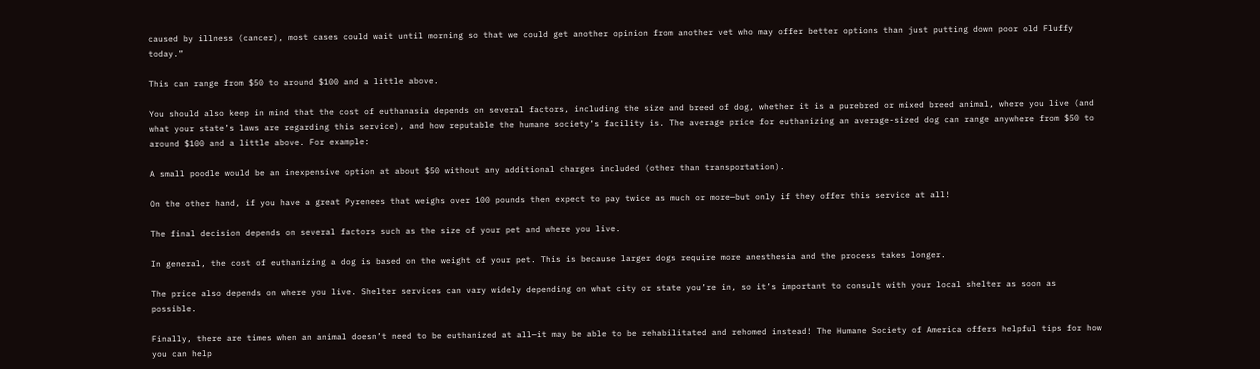caused by illness (cancer), most cases could wait until morning so that we could get another opinion from another vet who may offer better options than just putting down poor old Fluffy today.”

This can range from $50 to around $100 and a little above.

You should also keep in mind that the cost of euthanasia depends on several factors, including the size and breed of dog, whether it is a purebred or mixed breed animal, where you live (and what your state’s laws are regarding this service), and how reputable the humane society’s facility is. The average price for euthanizing an average-sized dog can range anywhere from $50 to around $100 and a little above. For example:

A small poodle would be an inexpensive option at about $50 without any additional charges included (other than transportation).

On the other hand, if you have a great Pyrenees that weighs over 100 pounds then expect to pay twice as much or more—but only if they offer this service at all!

The final decision depends on several factors such as the size of your pet and where you live.

In general, the cost of euthanizing a dog is based on the weight of your pet. This is because larger dogs require more anesthesia and the process takes longer.

The price also depends on where you live. Shelter services can vary widely depending on what city or state you’re in, so it’s important to consult with your local shelter as soon as possible.

Finally, there are times when an animal doesn’t need to be euthanized at all—it may be able to be rehabilitated and rehomed instead! The Humane Society of America offers helpful tips for how you can help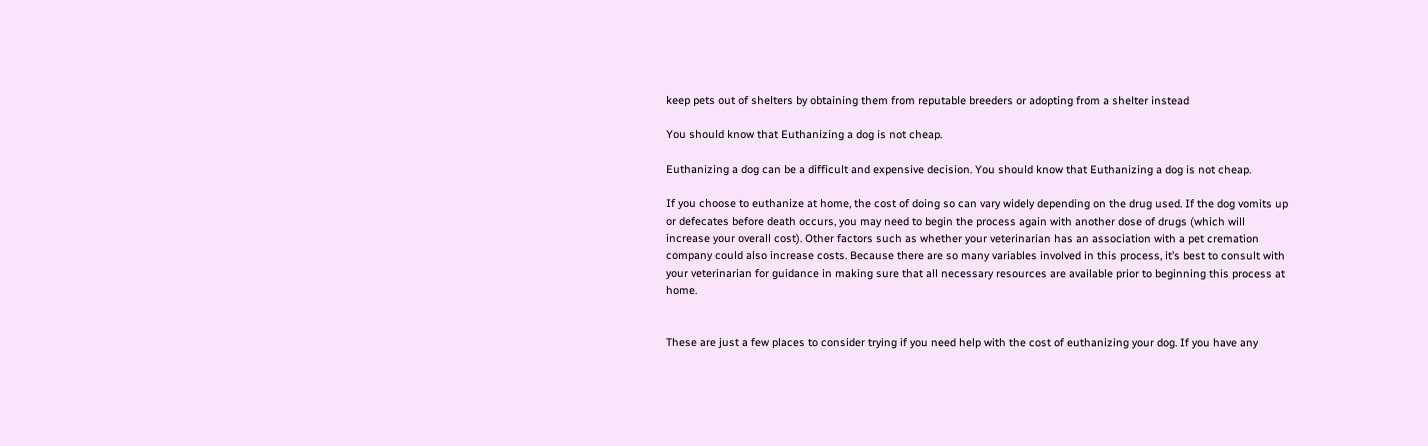keep pets out of shelters by obtaining them from reputable breeders or adopting from a shelter instead

You should know that Euthanizing a dog is not cheap.

Euthanizing a dog can be a difficult and expensive decision. You should know that Euthanizing a dog is not cheap.

If you choose to euthanize at home, the cost of doing so can vary widely depending on the drug used. If the dog vomits up or defecates before death occurs, you may need to begin the process again with another dose of drugs (which will increase your overall cost). Other factors such as whether your veterinarian has an association with a pet cremation company could also increase costs. Because there are so many variables involved in this process, it’s best to consult with your veterinarian for guidance in making sure that all necessary resources are available prior to beginning this process at home.


These are just a few places to consider trying if you need help with the cost of euthanizing your dog. If you have any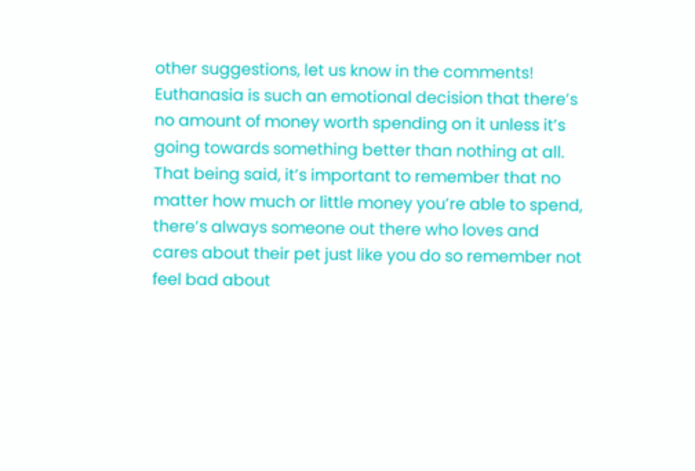other suggestions, let us know in the comments! Euthanasia is such an emotional decision that there’s no amount of money worth spending on it unless it’s going towards something better than nothing at all. That being said, it’s important to remember that no matter how much or little money you’re able to spend, there’s always someone out there who loves and cares about their pet just like you do so remember not feel bad about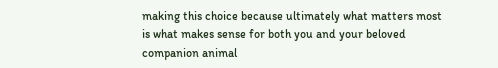making this choice because ultimately what matters most is what makes sense for both you and your beloved companion animal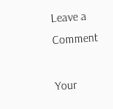Leave a Comment

Your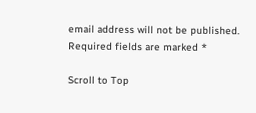email address will not be published. Required fields are marked *

Scroll to Top